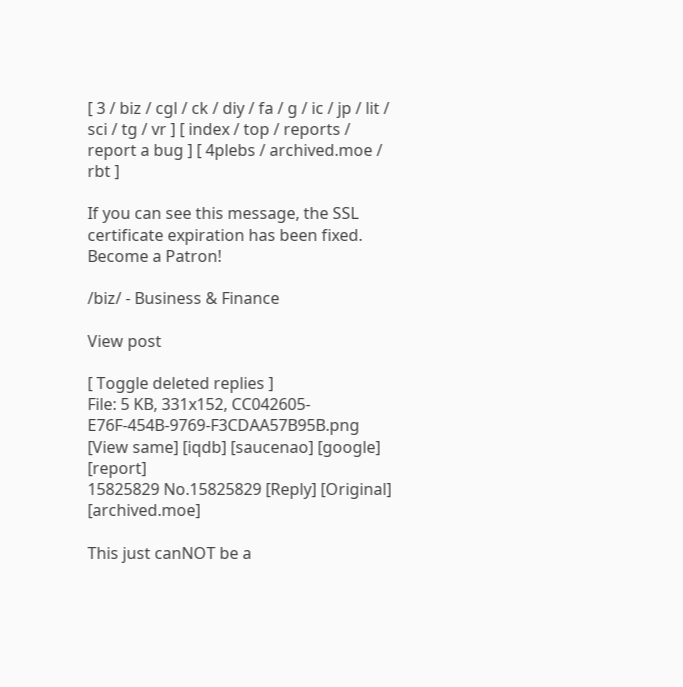[ 3 / biz / cgl / ck / diy / fa / g / ic / jp / lit / sci / tg / vr ] [ index / top / reports / report a bug ] [ 4plebs / archived.moe / rbt ]

If you can see this message, the SSL certificate expiration has been fixed.
Become a Patron!

/biz/ - Business & Finance

View post

[ Toggle deleted replies ]
File: 5 KB, 331x152, CC042605-E76F-454B-9769-F3CDAA57B95B.png [View same] [iqdb] [saucenao] [google] [report]
15825829 No.15825829 [Reply] [Original] [archived.moe]

This just canNOT be a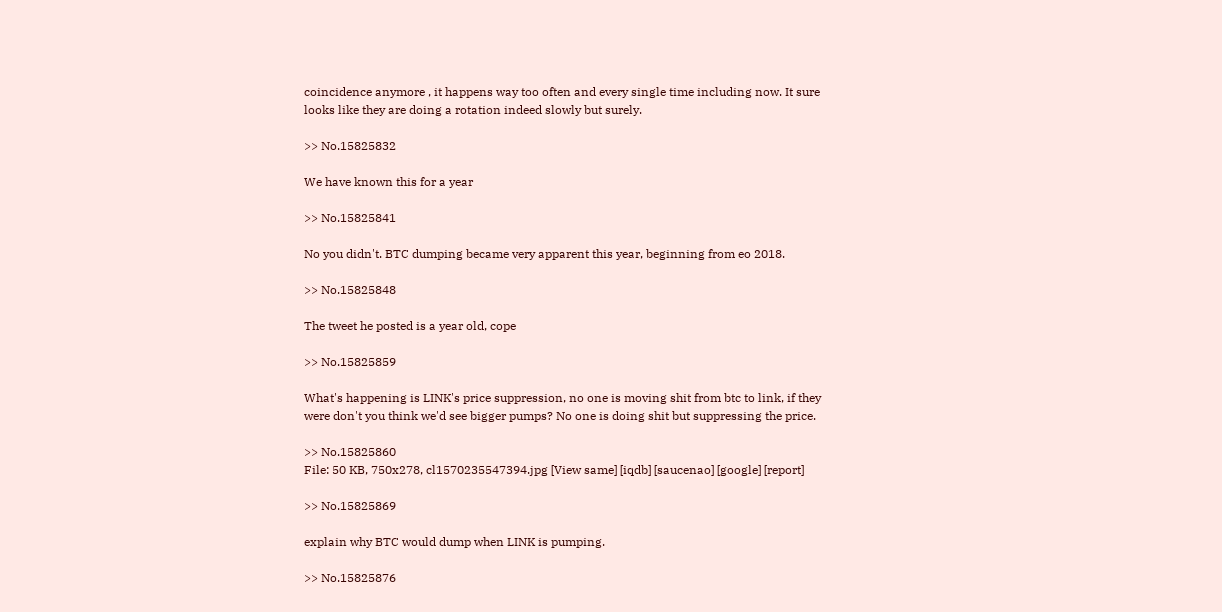coincidence anymore , it happens way too often and every single time including now. It sure looks like they are doing a rotation indeed slowly but surely.

>> No.15825832

We have known this for a year

>> No.15825841

No you didn't. BTC dumping became very apparent this year, beginning from eo 2018.

>> No.15825848

The tweet he posted is a year old, cope

>> No.15825859

What's happening is LINK's price suppression, no one is moving shit from btc to link, if they were don't you think we'd see bigger pumps? No one is doing shit but suppressing the price.

>> No.15825860
File: 50 KB, 750x278, cl1570235547394.jpg [View same] [iqdb] [saucenao] [google] [report]

>> No.15825869

explain why BTC would dump when LINK is pumping.

>> No.15825876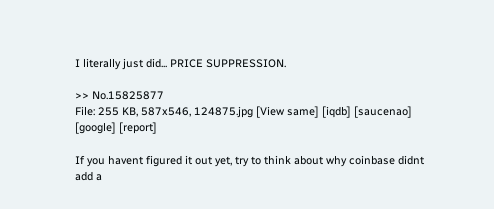I literally just did... PRICE SUPPRESSION.

>> No.15825877
File: 255 KB, 587x546, 124875.jpg [View same] [iqdb] [saucenao] [google] [report]

If you havent figured it out yet, try to think about why coinbase didnt add a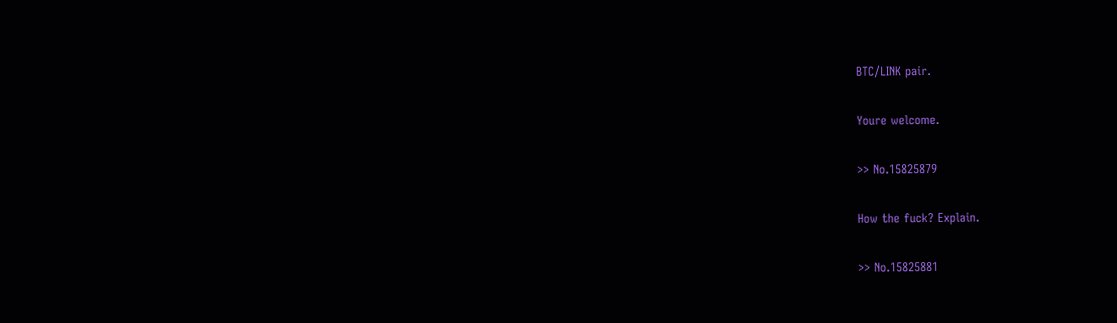BTC/LINK pair.

Youre welcome.

>> No.15825879

How the fuck? Explain.

>> No.15825881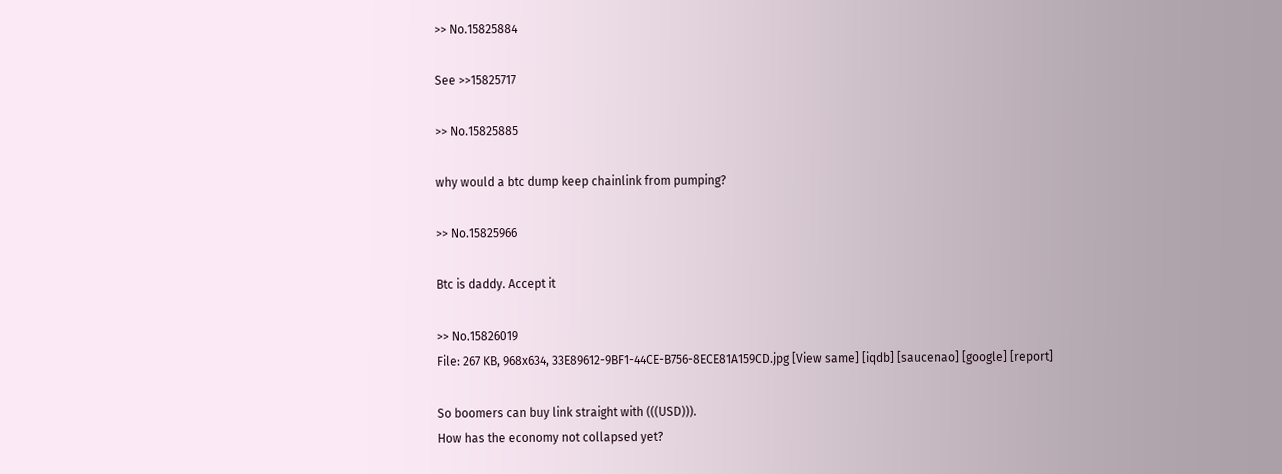>> No.15825884

See >>15825717

>> No.15825885

why would a btc dump keep chainlink from pumping?

>> No.15825966

Btc is daddy. Accept it

>> No.15826019
File: 267 KB, 968x634, 33E89612-9BF1-44CE-B756-8ECE81A159CD.jpg [View same] [iqdb] [saucenao] [google] [report]

So boomers can buy link straight with (((USD))).
How has the economy not collapsed yet?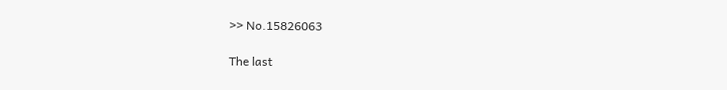>> No.15826063

The last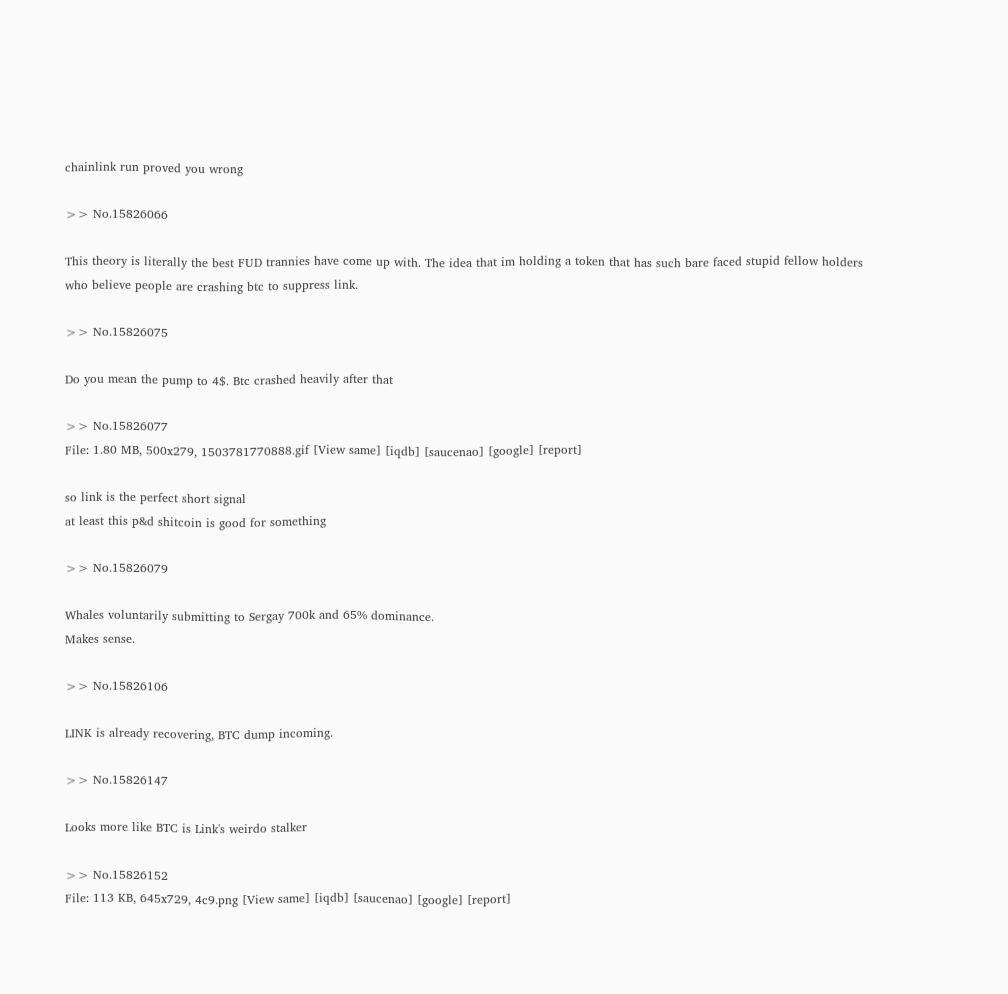chainlink run proved you wrong

>> No.15826066

This theory is literally the best FUD trannies have come up with. The idea that im holding a token that has such bare faced stupid fellow holders who believe people are crashing btc to suppress link.

>> No.15826075

Do you mean the pump to 4$. Btc crashed heavily after that

>> No.15826077
File: 1.80 MB, 500x279, 1503781770888.gif [View same] [iqdb] [saucenao] [google] [report]

so link is the perfect short signal
at least this p&d shitcoin is good for something

>> No.15826079

Whales voluntarily submitting to Sergay 700k and 65% dominance.
Makes sense.

>> No.15826106

LINK is already recovering, BTC dump incoming.

>> No.15826147

Looks more like BTC is Link's weirdo stalker

>> No.15826152
File: 113 KB, 645x729, 4c9.png [View same] [iqdb] [saucenao] [google] [report]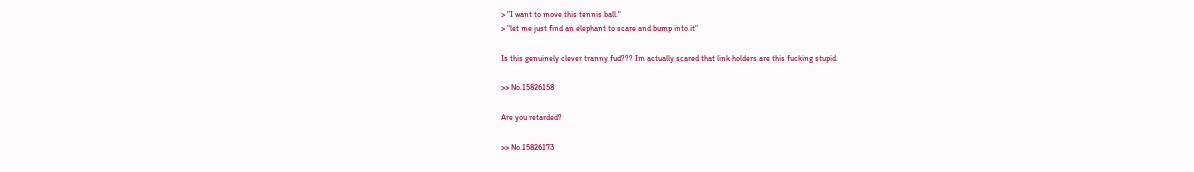> "I want to move this tennis ball."
> "let me just find an elephant to scare and bump into it"

Is this genuinely clever tranny fud??? Im actually scared that link holders are this fucking stupid.

>> No.15826158

Are you retarded?

>> No.15826173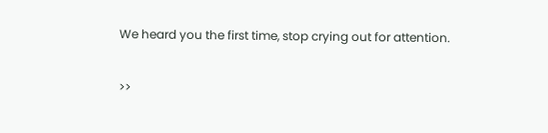We heard you the first time, stop crying out for attention.

>>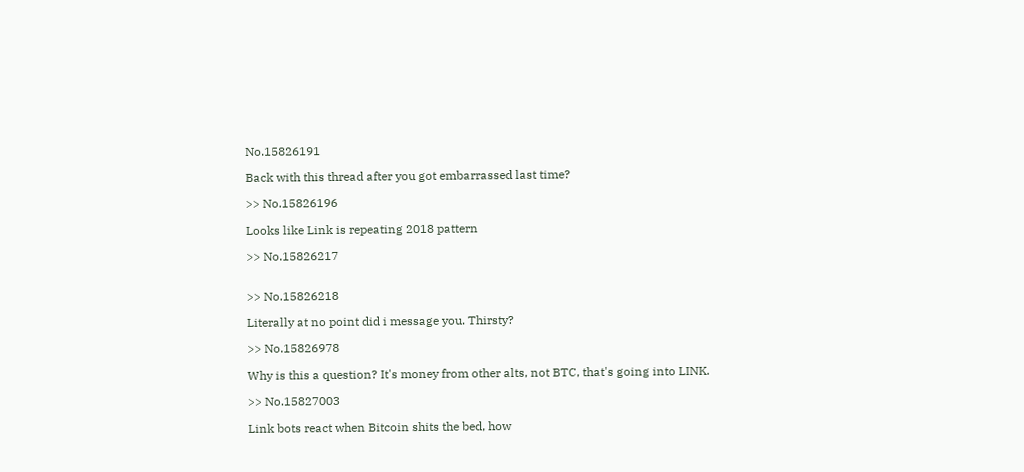No.15826191

Back with this thread after you got embarrassed last time?

>> No.15826196

Looks like Link is repeating 2018 pattern

>> No.15826217


>> No.15826218

Literally at no point did i message you. Thirsty?

>> No.15826978

Why is this a question? It's money from other alts, not BTC, that's going into LINK.

>> No.15827003

Link bots react when Bitcoin shits the bed, how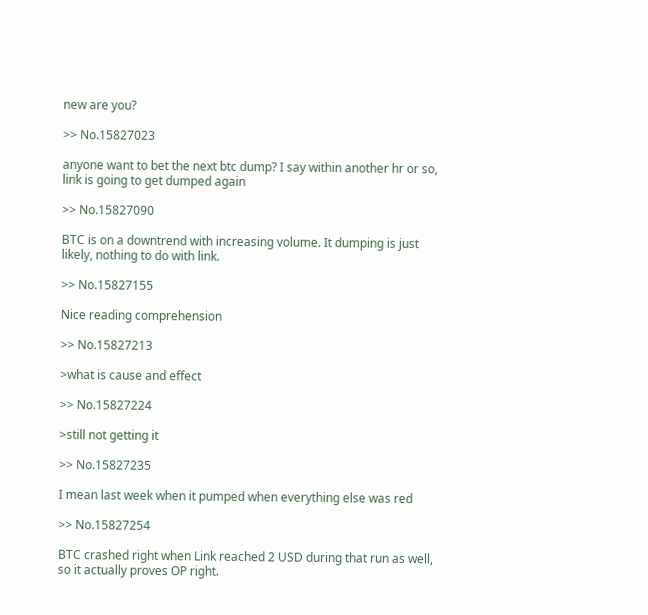new are you?

>> No.15827023

anyone want to bet the next btc dump? I say within another hr or so, link is going to get dumped again

>> No.15827090

BTC is on a downtrend with increasing volume. It dumping is just likely, nothing to do with link.

>> No.15827155

Nice reading comprehension

>> No.15827213

>what is cause and effect

>> No.15827224

>still not getting it

>> No.15827235

I mean last week when it pumped when everything else was red

>> No.15827254

BTC crashed right when Link reached 2 USD during that run as well, so it actually proves OP right.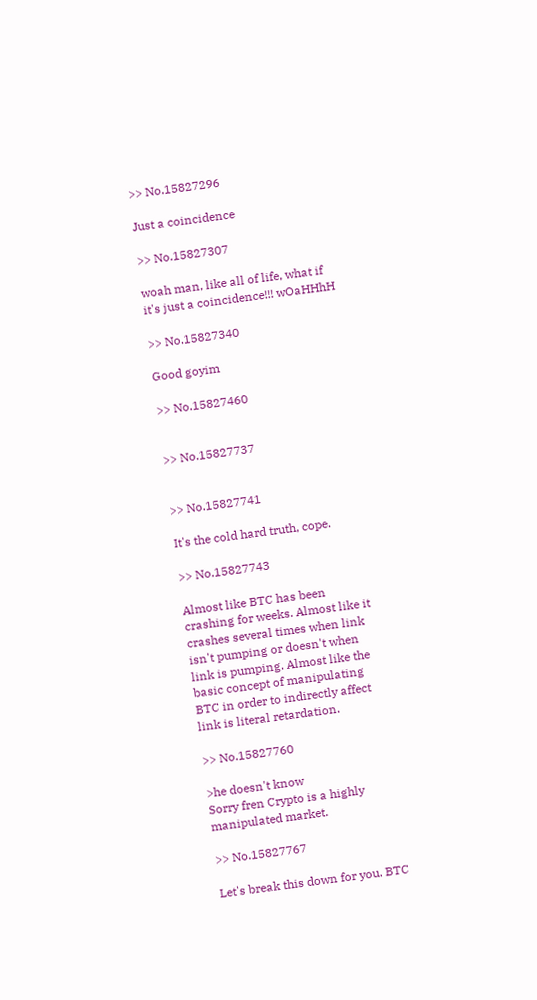>> No.15827296

Just a coincidence

>> No.15827307

woah man, like all of life, what if it's just a coincidence!!! wOaHHhH

>> No.15827340

Good goyim

>> No.15827460


>> No.15827737


>> No.15827741

It's the cold hard truth, cope.

>> No.15827743

Almost like BTC has been crashing for weeks. Almost like it crashes several times when link isn't pumping or doesn't when link is pumping. Almost like the basic concept of manipulating BTC in order to indirectly affect link is literal retardation.

>> No.15827760

>he doesn't know
Sorry fren Crypto is a highly manipulated market.

>> No.15827767

Let's break this down for you. BTC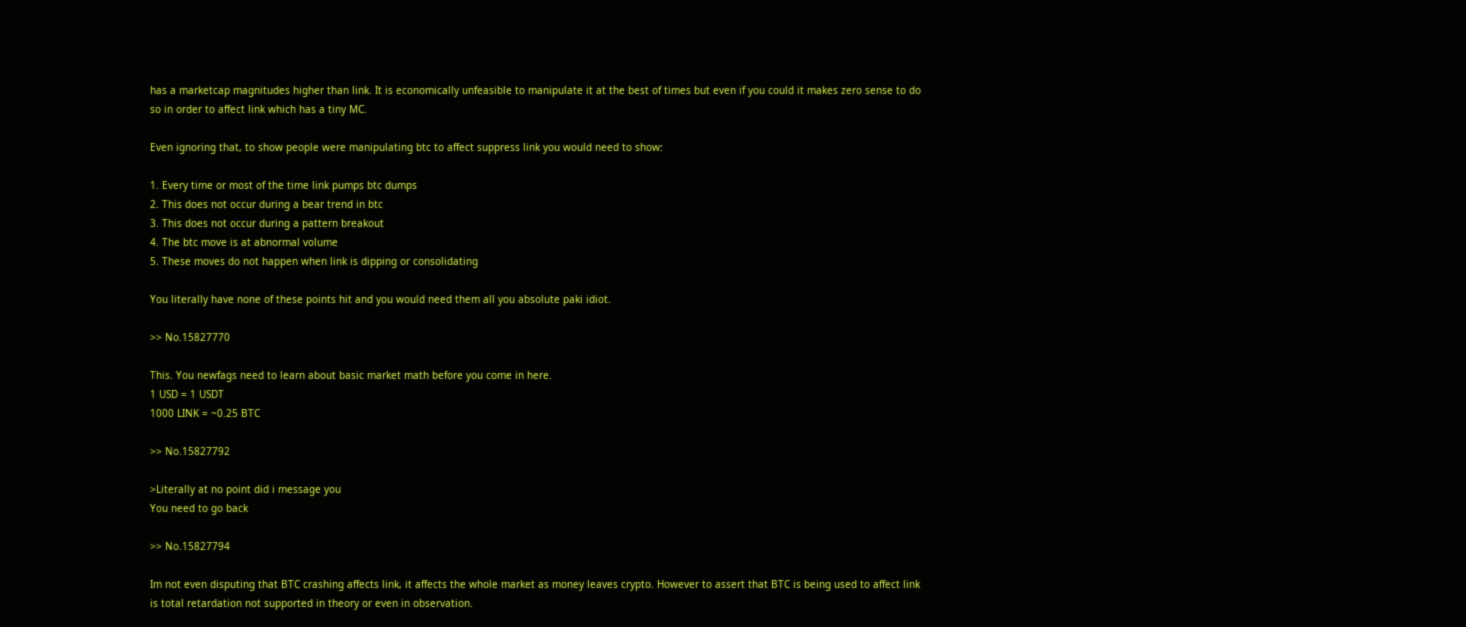has a marketcap magnitudes higher than link. It is economically unfeasible to manipulate it at the best of times but even if you could it makes zero sense to do so in order to affect link which has a tiny MC.

Even ignoring that, to show people were manipulating btc to affect suppress link you would need to show:

1. Every time or most of the time link pumps btc dumps
2. This does not occur during a bear trend in btc
3. This does not occur during a pattern breakout
4. The btc move is at abnormal volume
5. These moves do not happen when link is dipping or consolidating

You literally have none of these points hit and you would need them all you absolute paki idiot.

>> No.15827770

This. You newfags need to learn about basic market math before you come in here.
1 USD = 1 USDT
1000 LINK = ~0.25 BTC

>> No.15827792

>Literally at no point did i message you
You need to go back

>> No.15827794

Im not even disputing that BTC crashing affects link, it affects the whole market as money leaves crypto. However to assert that BTC is being used to affect link is total retardation not supported in theory or even in observation.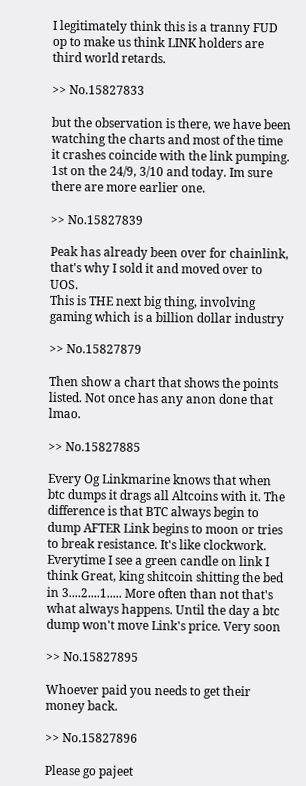I legitimately think this is a tranny FUD op to make us think LINK holders are third world retards.

>> No.15827833

but the observation is there, we have been watching the charts and most of the time it crashes coincide with the link pumping. 1st on the 24/9, 3/10 and today. Im sure there are more earlier one.

>> No.15827839

Peak has already been over for chainlink, that's why I sold it and moved over to UOS.
This is THE next big thing, involving gaming which is a billion dollar industry

>> No.15827879

Then show a chart that shows the points listed. Not once has any anon done that lmao.

>> No.15827885

Every Og Linkmarine knows that when btc dumps it drags all Altcoins with it. The difference is that BTC always begin to dump AFTER Link begins to moon or tries to break resistance. It's like clockwork. Everytime I see a green candle on link I think Great, king shitcoin shitting the bed in 3....2....1..... More often than not that's what always happens. Until the day a btc dump won't move Link's price. Very soon

>> No.15827895

Whoever paid you needs to get their money back.

>> No.15827896

Please go pajeet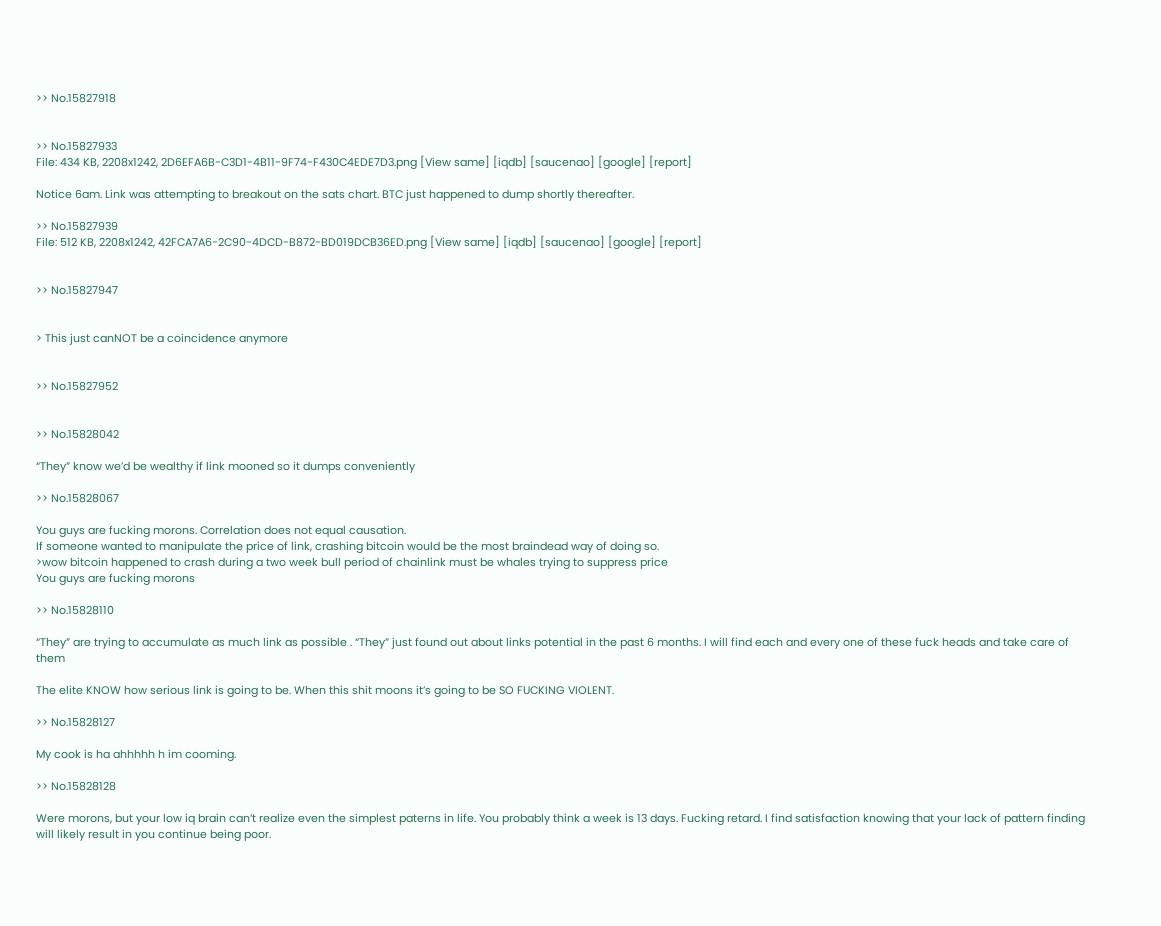>> No.15827918


>> No.15827933
File: 434 KB, 2208x1242, 2D6EFA6B-C3D1-4B11-9F74-F430C4EDE7D3.png [View same] [iqdb] [saucenao] [google] [report]

Notice 6am. Link was attempting to breakout on the sats chart. BTC just happened to dump shortly thereafter.

>> No.15827939
File: 512 KB, 2208x1242, 42FCA7A6-2C90-4DCD-B872-BD019DCB36ED.png [View same] [iqdb] [saucenao] [google] [report]


>> No.15827947


> This just canNOT be a coincidence anymore


>> No.15827952


>> No.15828042

“They” know we’d be wealthy if link mooned so it dumps conveniently

>> No.15828067

You guys are fucking morons. Correlation does not equal causation.
If someone wanted to manipulate the price of link, crashing bitcoin would be the most braindead way of doing so.
>wow bitcoin happened to crash during a two week bull period of chainlink must be whales trying to suppress price
You guys are fucking morons

>> No.15828110

“They” are trying to accumulate as much link as possible . “They” just found out about links potential in the past 6 months. I will find each and every one of these fuck heads and take care of them

The elite KNOW how serious link is going to be. When this shit moons it’s going to be SO FUCKING VIOLENT.

>> No.15828127

My cook is ha ahhhhh h im cooming.

>> No.15828128

Were morons, but your low iq brain can’t realize even the simplest paterns in life. You probably think a week is 13 days. Fucking retard. I find satisfaction knowing that your lack of pattern finding will likely result in you continue being poor.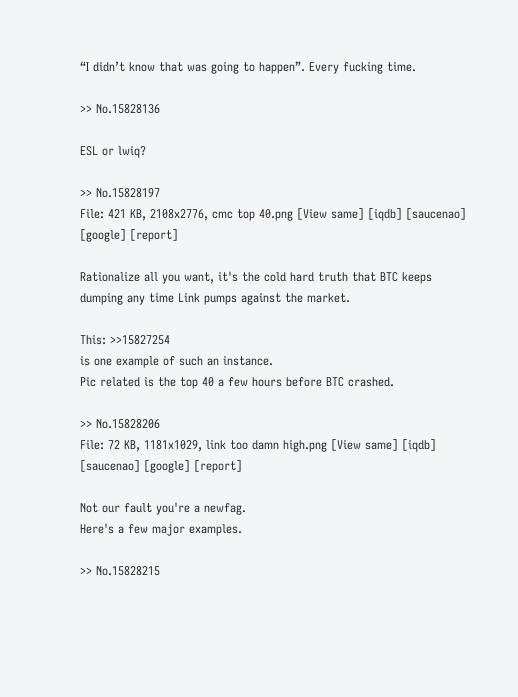“I didn’t know that was going to happen”. Every fucking time.

>> No.15828136

ESL or lwiq?

>> No.15828197
File: 421 KB, 2108x2776, cmc top 40.png [View same] [iqdb] [saucenao] [google] [report]

Rationalize all you want, it's the cold hard truth that BTC keeps dumping any time Link pumps against the market.

This: >>15827254
is one example of such an instance.
Pic related is the top 40 a few hours before BTC crashed.

>> No.15828206
File: 72 KB, 1181x1029, link too damn high.png [View same] [iqdb] [saucenao] [google] [report]

Not our fault you're a newfag.
Here's a few major examples.

>> No.15828215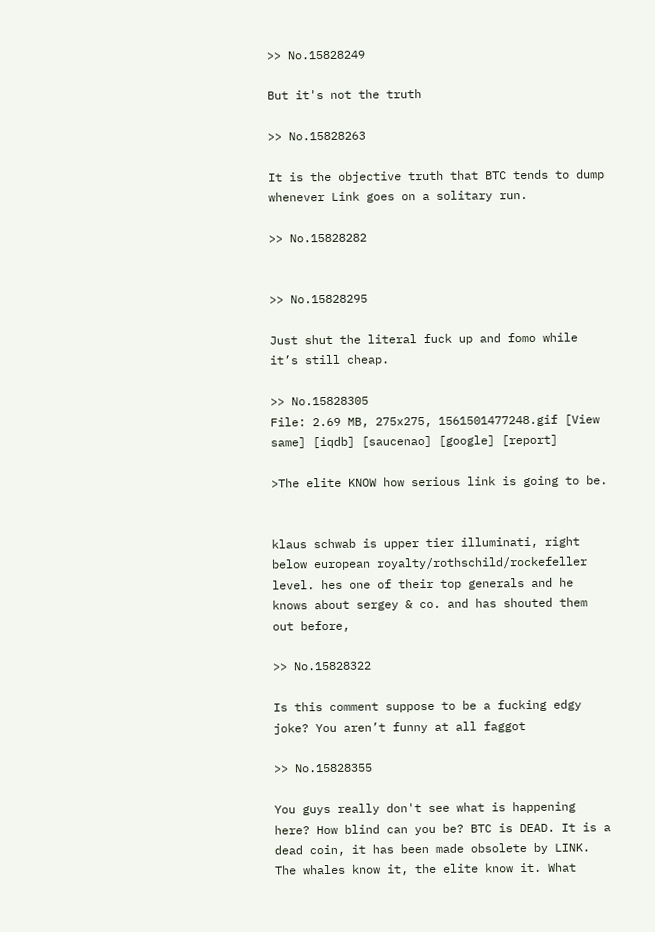>> No.15828249

But it's not the truth

>> No.15828263

It is the objective truth that BTC tends to dump whenever Link goes on a solitary run.

>> No.15828282


>> No.15828295

Just shut the literal fuck up and fomo while it’s still cheap.

>> No.15828305
File: 2.69 MB, 275x275, 1561501477248.gif [View same] [iqdb] [saucenao] [google] [report]

>The elite KNOW how serious link is going to be.


klaus schwab is upper tier illuminati, right below european royalty/rothschild/rockefeller level. hes one of their top generals and he knows about sergey & co. and has shouted them out before,

>> No.15828322

Is this comment suppose to be a fucking edgy joke? You aren’t funny at all faggot

>> No.15828355

You guys really don't see what is happening here? How blind can you be? BTC is DEAD. It is a dead coin, it has been made obsolete by LINK. The whales know it, the elite know it. What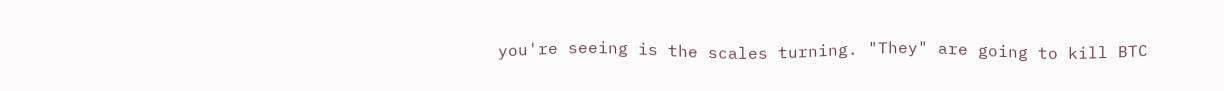you're seeing is the scales turning. "They" are going to kill BTC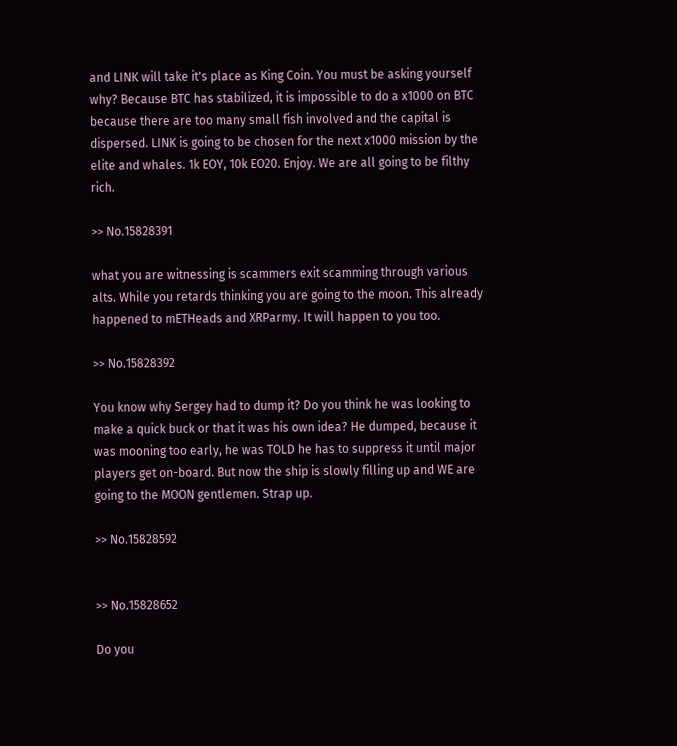and LINK will take it's place as King Coin. You must be asking yourself why? Because BTC has stabilized, it is impossible to do a x1000 on BTC because there are too many small fish involved and the capital is dispersed. LINK is going to be chosen for the next x1000 mission by the elite and whales. 1k EOY, 10k EO20. Enjoy. We are all going to be filthy rich.

>> No.15828391

what you are witnessing is scammers exit scamming through various alts. While you retards thinking you are going to the moon. This already happened to mETHeads and XRParmy. It will happen to you too.

>> No.15828392

You know why Sergey had to dump it? Do you think he was looking to make a quick buck or that it was his own idea? He dumped, because it was mooning too early, he was TOLD he has to suppress it until major players get on-board. But now the ship is slowly filling up and WE are going to the MOON gentlemen. Strap up.

>> No.15828592


>> No.15828652

Do you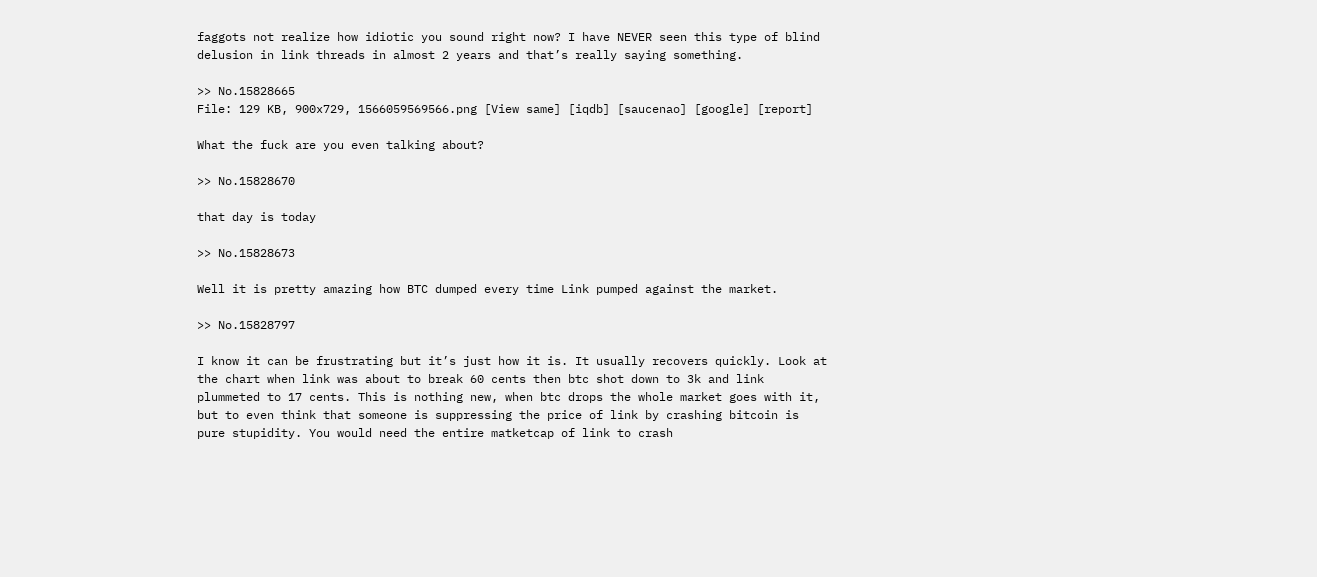faggots not realize how idiotic you sound right now? I have NEVER seen this type of blind delusion in link threads in almost 2 years and that’s really saying something.

>> No.15828665
File: 129 KB, 900x729, 1566059569566.png [View same] [iqdb] [saucenao] [google] [report]

What the fuck are you even talking about?

>> No.15828670

that day is today

>> No.15828673

Well it is pretty amazing how BTC dumped every time Link pumped against the market.

>> No.15828797

I know it can be frustrating but it’s just how it is. It usually recovers quickly. Look at the chart when link was about to break 60 cents then btc shot down to 3k and link plummeted to 17 cents. This is nothing new, when btc drops the whole market goes with it, but to even think that someone is suppressing the price of link by crashing bitcoin is pure stupidity. You would need the entire matketcap of link to crash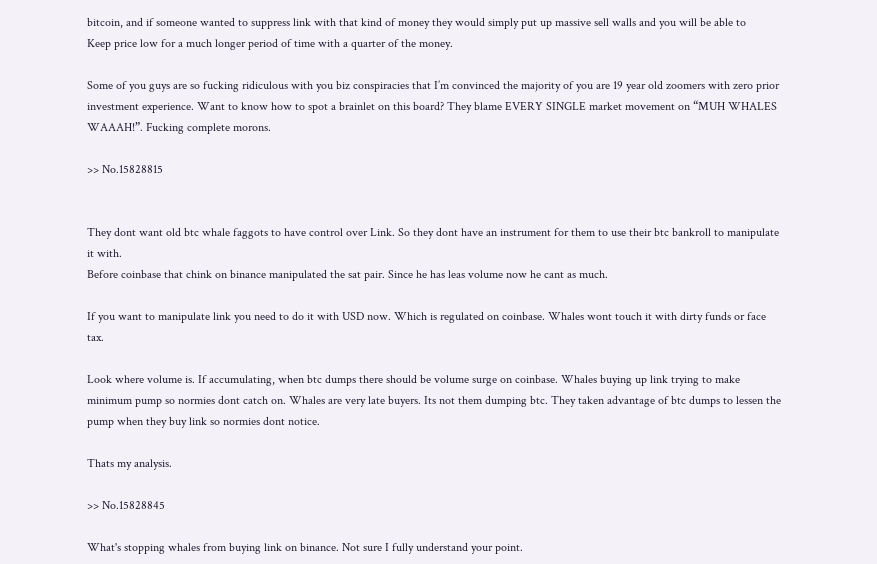bitcoin, and if someone wanted to suppress link with that kind of money they would simply put up massive sell walls and you will be able to
Keep price low for a much longer period of time with a quarter of the money.

Some of you guys are so fucking ridiculous with you biz conspiracies that I’m convinced the majority of you are 19 year old zoomers with zero prior investment experience. Want to know how to spot a brainlet on this board? They blame EVERY SINGLE market movement on “MUH WHALES WAAAH!”. Fucking complete morons.

>> No.15828815


They dont want old btc whale faggots to have control over Link. So they dont have an instrument for them to use their btc bankroll to manipulate it with.
Before coinbase that chink on binance manipulated the sat pair. Since he has leas volume now he cant as much.

If you want to manipulate link you need to do it with USD now. Which is regulated on coinbase. Whales wont touch it with dirty funds or face tax.

Look where volume is. If accumulating, when btc dumps there should be volume surge on coinbase. Whales buying up link trying to make minimum pump so normies dont catch on. Whales are very late buyers. Its not them dumping btc. They taken advantage of btc dumps to lessen the pump when they buy link so normies dont notice.

Thats my analysis.

>> No.15828845

What's stopping whales from buying link on binance. Not sure I fully understand your point.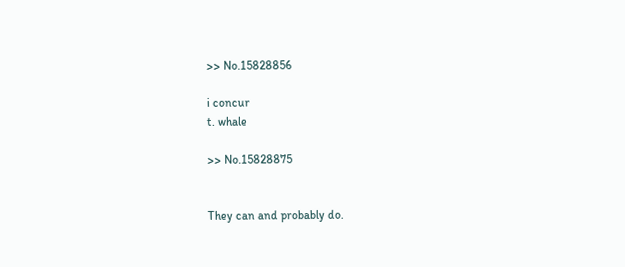>> No.15828856

i concur
t. whale

>> No.15828875


They can and probably do.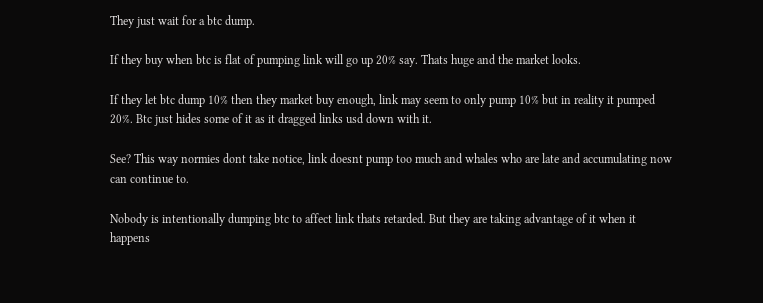They just wait for a btc dump.

If they buy when btc is flat of pumping link will go up 20% say. Thats huge and the market looks.

If they let btc dump 10% then they market buy enough, link may seem to only pump 10% but in reality it pumped 20%. Btc just hides some of it as it dragged links usd down with it.

See? This way normies dont take notice, link doesnt pump too much and whales who are late and accumulating now can continue to.

Nobody is intentionally dumping btc to affect link thats retarded. But they are taking advantage of it when it happens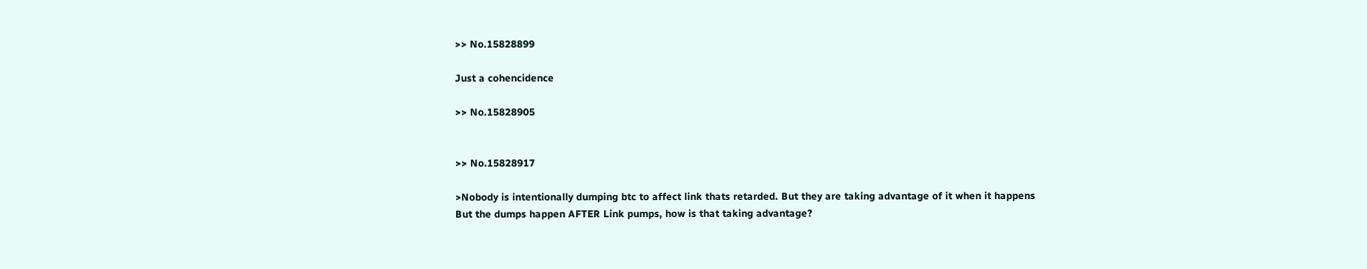>> No.15828899

Just a cohencidence

>> No.15828905


>> No.15828917

>Nobody is intentionally dumping btc to affect link thats retarded. But they are taking advantage of it when it happens
But the dumps happen AFTER Link pumps, how is that taking advantage?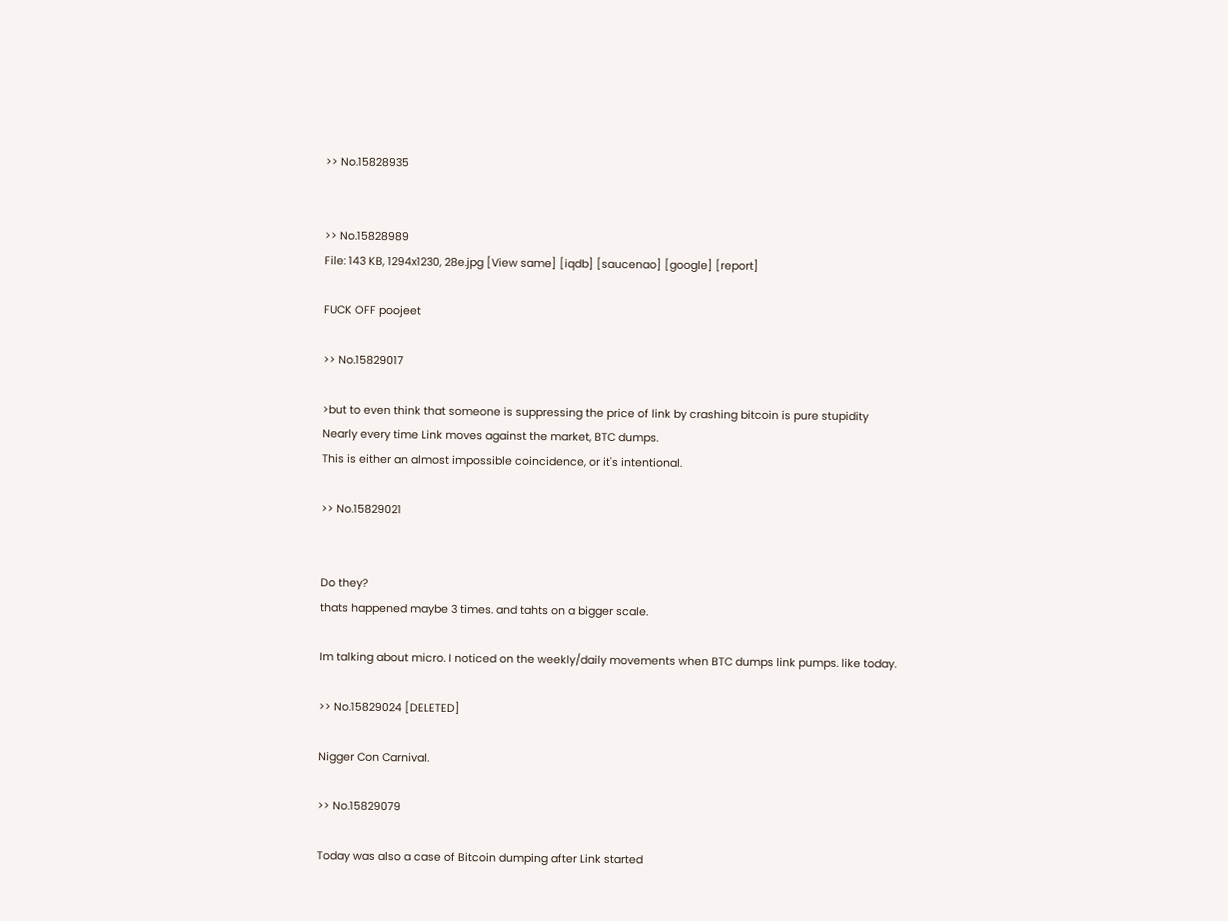>> No.15828935


>> No.15828989
File: 143 KB, 1294x1230, 28e.jpg [View same] [iqdb] [saucenao] [google] [report]

FUCK OFF poojeet

>> No.15829017

>but to even think that someone is suppressing the price of link by crashing bitcoin is pure stupidity
Nearly every time Link moves against the market, BTC dumps.
This is either an almost impossible coincidence, or it's intentional.

>> No.15829021


Do they?
thats happened maybe 3 times. and tahts on a bigger scale.

Im talking about micro. I noticed on the weekly/daily movements when BTC dumps link pumps. like today.

>> No.15829024 [DELETED]

Nigger Con Carnival.

>> No.15829079

Today was also a case of Bitcoin dumping after Link started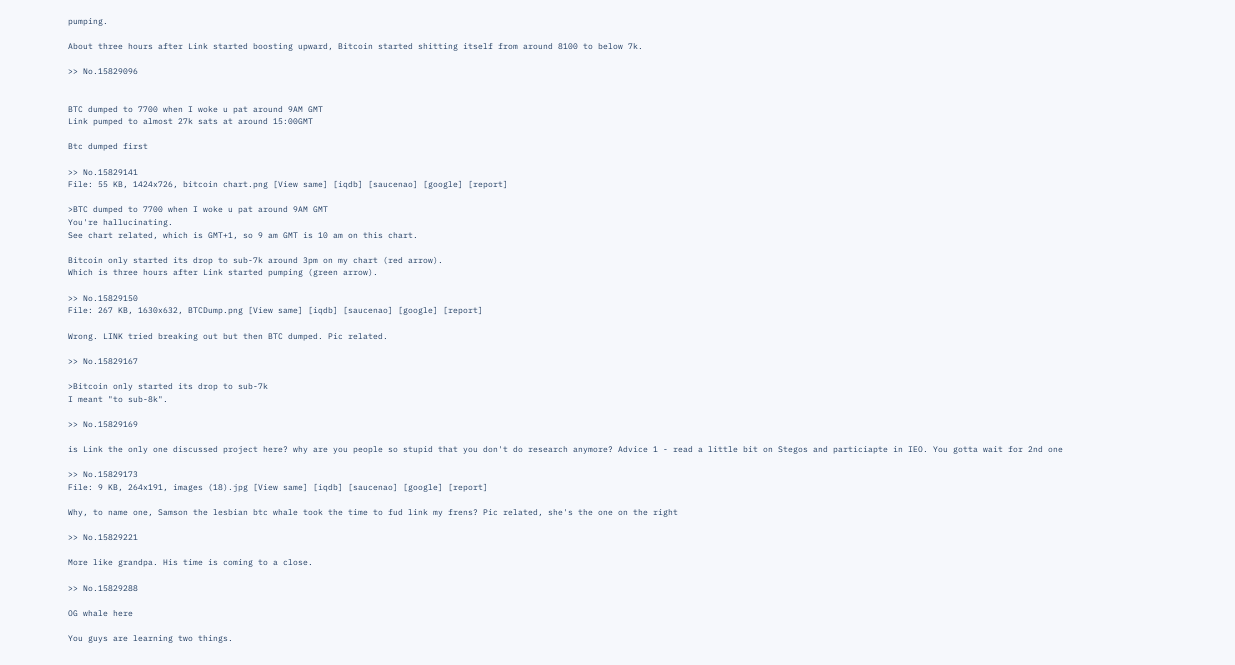pumping.

About three hours after Link started boosting upward, Bitcoin started shitting itself from around 8100 to below 7k.

>> No.15829096


BTC dumped to 7700 when I woke u pat around 9AM GMT
Link pumped to almost 27k sats at around 15:00GMT

Btc dumped first

>> No.15829141
File: 55 KB, 1424x726, bitcoin chart.png [View same] [iqdb] [saucenao] [google] [report]

>BTC dumped to 7700 when I woke u pat around 9AM GMT
You're hallucinating.
See chart related, which is GMT+1, so 9 am GMT is 10 am on this chart.

Bitcoin only started its drop to sub-7k around 3pm on my chart (red arrow).
Which is three hours after Link started pumping (green arrow).

>> No.15829150
File: 267 KB, 1630x632, BTCDump.png [View same] [iqdb] [saucenao] [google] [report]

Wrong. LINK tried breaking out but then BTC dumped. Pic related.

>> No.15829167

>Bitcoin only started its drop to sub-7k
I meant "to sub-8k".

>> No.15829169

is Link the only one discussed project here? why are you people so stupid that you don't do research anymore? Advice 1 - read a little bit on Stegos and particiapte in IEO. You gotta wait for 2nd one

>> No.15829173
File: 9 KB, 264x191, images (18).jpg [View same] [iqdb] [saucenao] [google] [report]

Why, to name one, Samson the lesbian btc whale took the time to fud link my frens? Pic related, she's the one on the right

>> No.15829221

More like grandpa. His time is coming to a close.

>> No.15829288

OG whale here

You guys are learning two things.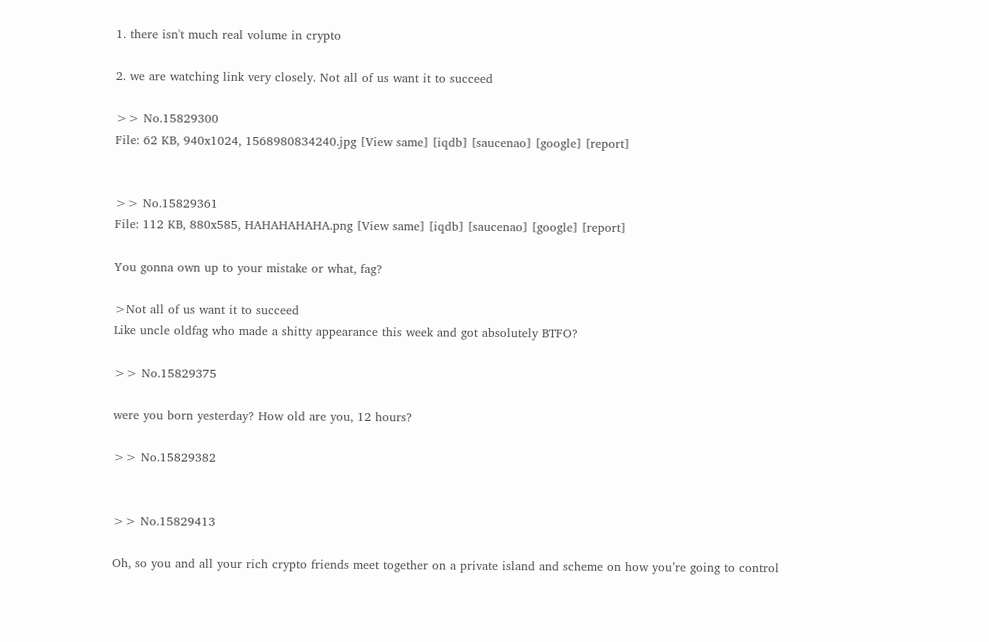1. there isn't much real volume in crypto

2. we are watching link very closely. Not all of us want it to succeed

>> No.15829300
File: 62 KB, 940x1024, 1568980834240.jpg [View same] [iqdb] [saucenao] [google] [report]


>> No.15829361
File: 112 KB, 880x585, HAHAHAHAHA.png [View same] [iqdb] [saucenao] [google] [report]

You gonna own up to your mistake or what, fag?

>Not all of us want it to succeed
Like uncle oldfag who made a shitty appearance this week and got absolutely BTFO?

>> No.15829375

were you born yesterday? How old are you, 12 hours?

>> No.15829382


>> No.15829413

Oh, so you and all your rich crypto friends meet together on a private island and scheme on how you’re going to control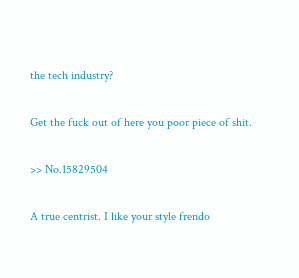the tech industry?

Get the fuck out of here you poor piece of shit.

>> No.15829504

A true centrist. I like your style frendo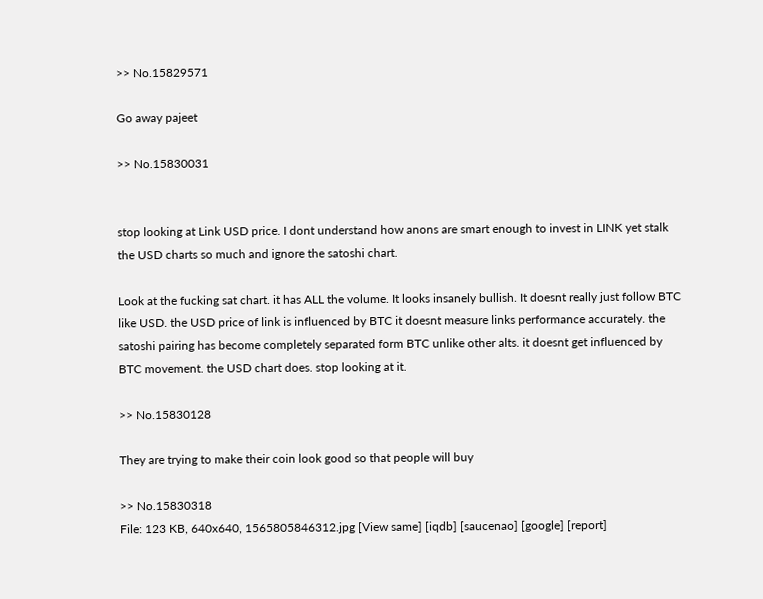>> No.15829571

Go away pajeet

>> No.15830031


stop looking at Link USD price. I dont understand how anons are smart enough to invest in LINK yet stalk the USD charts so much and ignore the satoshi chart.

Look at the fucking sat chart. it has ALL the volume. It looks insanely bullish. It doesnt really just follow BTC like USD. the USD price of link is influenced by BTC it doesnt measure links performance accurately. the satoshi pairing has become completely separated form BTC unlike other alts. it doesnt get influenced by BTC movement. the USD chart does. stop looking at it.

>> No.15830128

They are trying to make their coin look good so that people will buy

>> No.15830318
File: 123 KB, 640x640, 1565805846312.jpg [View same] [iqdb] [saucenao] [google] [report]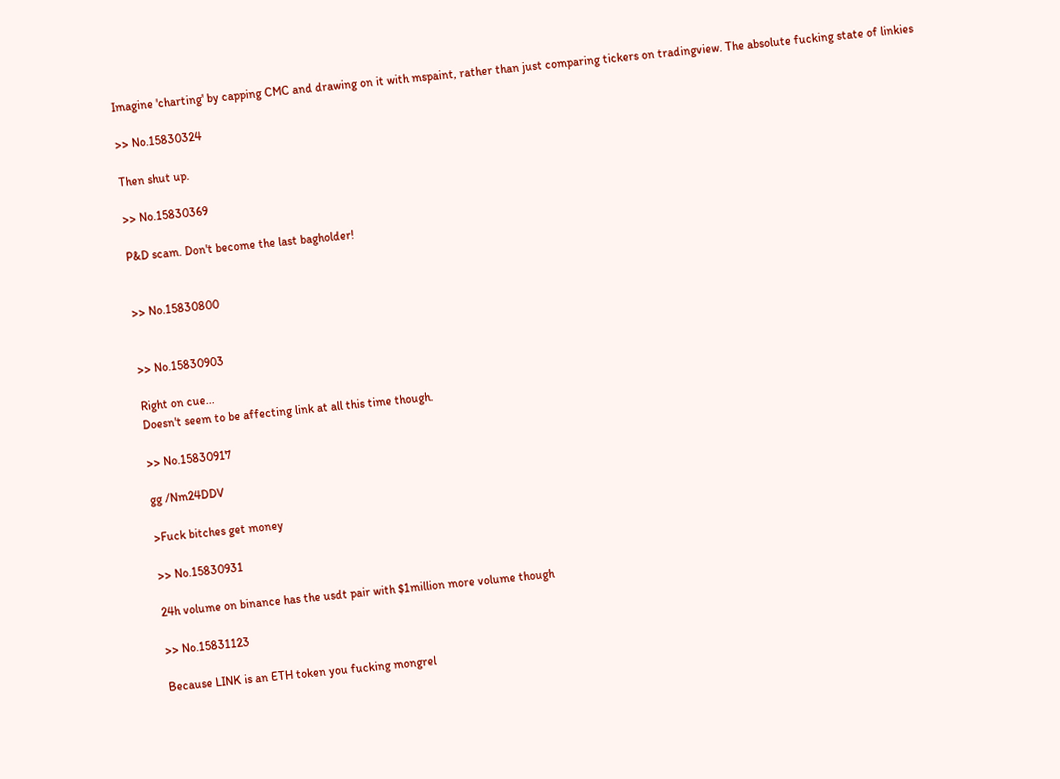Imagine 'charting' by capping CMC and drawing on it with mspaint, rather than just comparing tickers on tradingview. The absolute fucking state of linkies

>> No.15830324

Then shut up.

>> No.15830369

P&D scam. Don't become the last bagholder!


>> No.15830800


>> No.15830903

Right on cue...
Doesn't seem to be affecting link at all this time though.

>> No.15830917

gg /Nm24DDV

>Fuck bitches get money

>> No.15830931

24h volume on binance has the usdt pair with $1million more volume though

>> No.15831123

Because LINK is an ETH token you fucking mongrel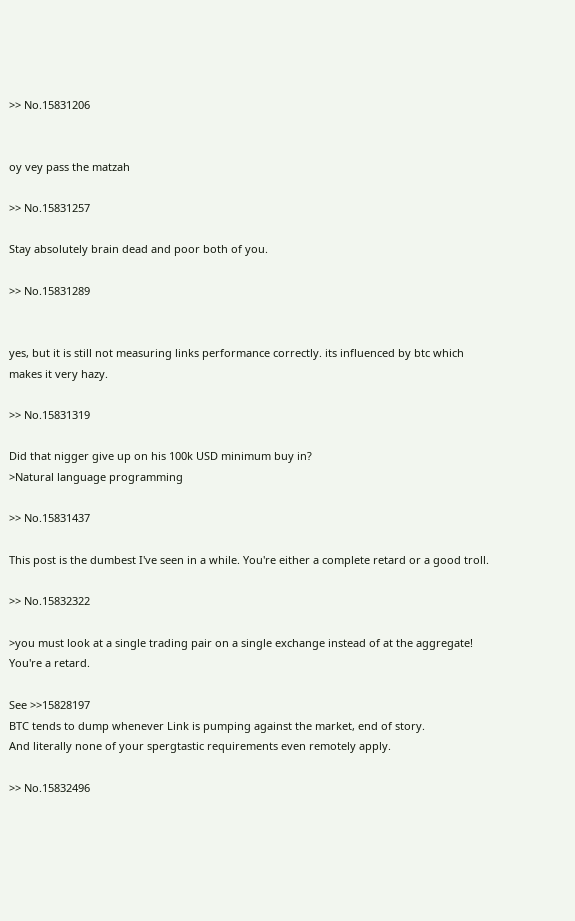>> No.15831206


oy vey pass the matzah

>> No.15831257

Stay absolutely brain dead and poor both of you.

>> No.15831289


yes, but it is still not measuring links performance correctly. its influenced by btc which makes it very hazy.

>> No.15831319

Did that nigger give up on his 100k USD minimum buy in?
>Natural language programming

>> No.15831437

This post is the dumbest I've seen in a while. You're either a complete retard or a good troll.

>> No.15832322

>you must look at a single trading pair on a single exchange instead of at the aggregate!
You're a retard.

See >>15828197
BTC tends to dump whenever Link is pumping against the market, end of story.
And literally none of your spergtastic requirements even remotely apply.

>> No.15832496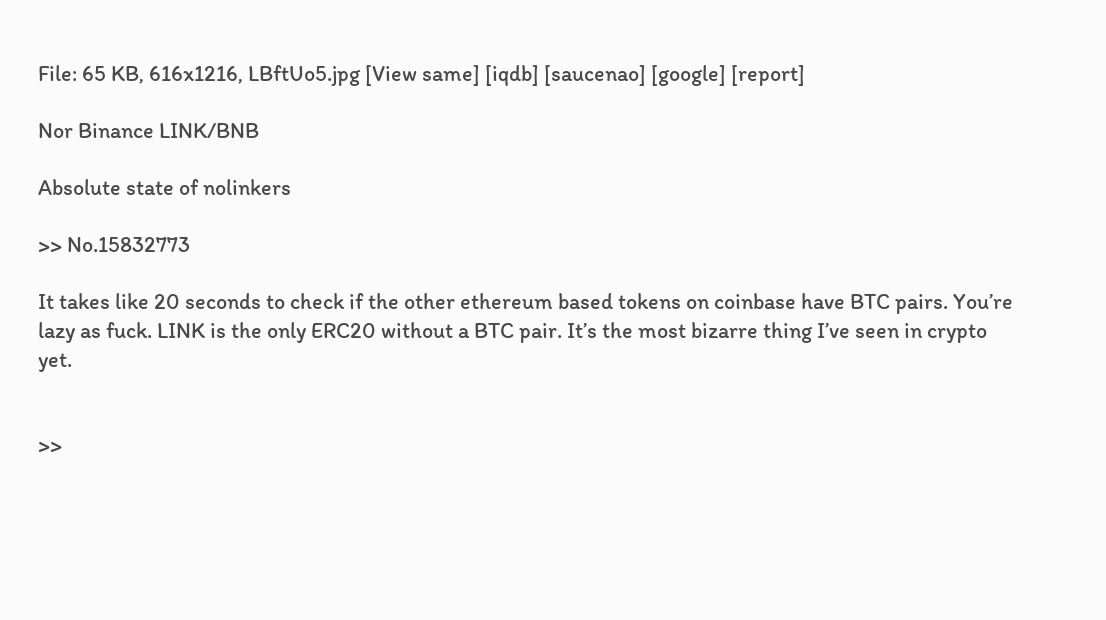File: 65 KB, 616x1216, LBftUo5.jpg [View same] [iqdb] [saucenao] [google] [report]

Nor Binance LINK/BNB

Absolute state of nolinkers

>> No.15832773

It takes like 20 seconds to check if the other ethereum based tokens on coinbase have BTC pairs. You’re lazy as fuck. LINK is the only ERC20 without a BTC pair. It’s the most bizarre thing I’ve seen in crypto yet.


>>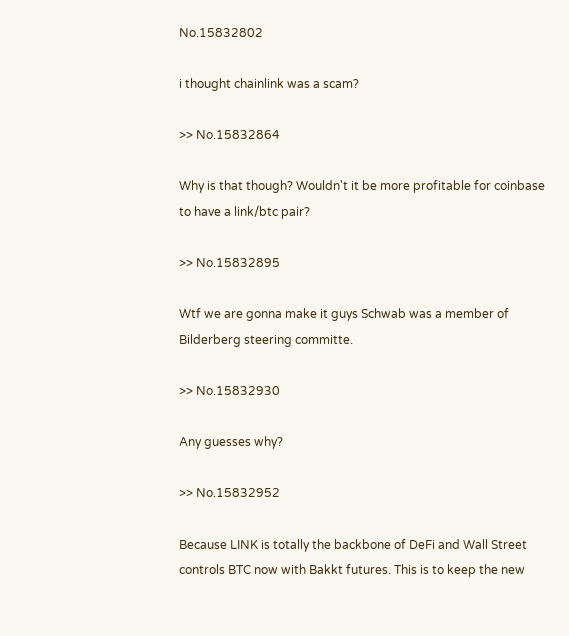No.15832802

i thought chainlink was a scam?

>> No.15832864

Why is that though? Wouldn't it be more profitable for coinbase to have a link/btc pair?

>> No.15832895

Wtf we are gonna make it guys Schwab was a member of Bilderberg steering committe.

>> No.15832930

Any guesses why?

>> No.15832952

Because LINK is totally the backbone of DeFi and Wall Street controls BTC now with Bakkt futures. This is to keep the new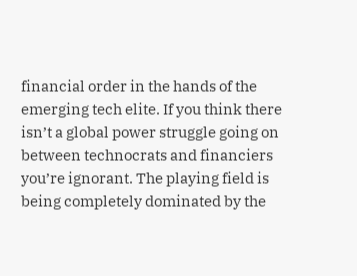financial order in the hands of the emerging tech elite. If you think there isn’t a global power struggle going on between technocrats and financiers you’re ignorant. The playing field is being completely dominated by the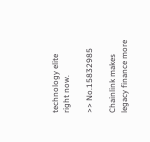technology elite right now.

>> No.15832985

Chainlink makes legacy finance more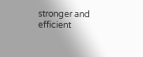stronger and efficient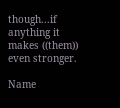though...if anything it makes ((them)) even stronger.

Name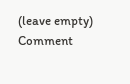(leave empty)
Comment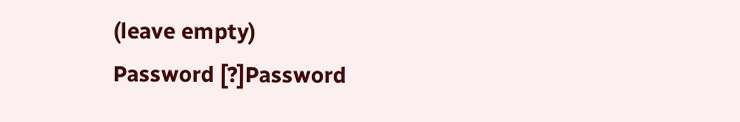(leave empty)
Password [?]Password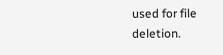used for file deletion.